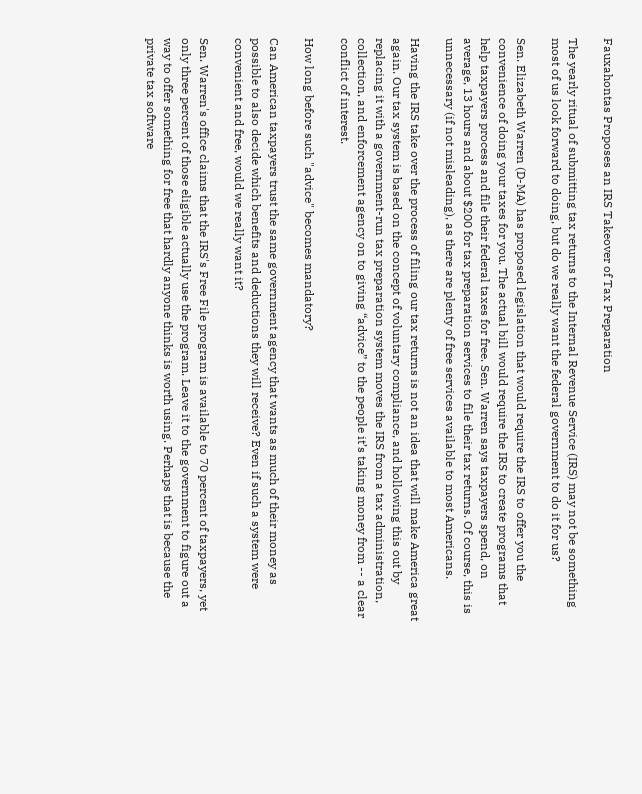Fauxahontas Proposes an IRS Takeover of Tax Preparation

The yearly ritual of submitting tax returns to the Internal Revenue Service (IRS) may not be something most of us look forward to doing, but do we really want the federal government to do it for us?

Sen. Elizabeth Warren (D-MA) has proposed legislation that would require the IRS to offer you the convenience of doing your taxes for you. The actual bill would require the IRS to create programs that help taxpayers process and file their federal taxes for free. Sen. Warren says taxpayers spend, on average, 13 hours and about $200 for tax preparation services to file their tax returns. Of course, this is unnecessary (if not misleading), as there are plenty of free services available to most Americans.

Having the IRS take over the process of filing our tax returns is not an idea that will make America great again. Our tax system is based on the concept of voluntary compliance, and hollowing this out by replacing it with a government-run tax preparation system moves the IRS from a tax administration, collection, and enforcement agency on to giving “advice” to the people it’s taking money from -- a clear conflict of interest.

How long before such "advice" becomes mandatory?

Can American taxpayers trust the same government agency that wants as much of their money as possible to also decide which benefits and deductions they will receive? Even if such a system were convenient and free, would we really want it?

Sen. Warren's office claims that the IRS's Free File program is available to 70 percent of taxpayers, yet only three percent of those eligible actually use the program. Leave it to the government to figure out a way to offer something for free that hardly anyone thinks is worth using. Perhaps that is because the private tax software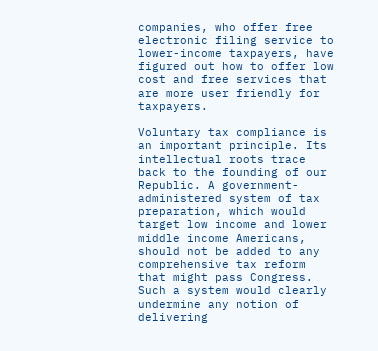companies, who offer free electronic filing service to lower-income taxpayers, have figured out how to offer low cost and free services that are more user friendly for taxpayers.

Voluntary tax compliance is an important principle. Its intellectual roots trace back to the founding of our Republic. A government-administered system of tax preparation, which would target low income and lower middle income Americans, should not be added to any comprehensive tax reform that might pass Congress. Such a system would clearly undermine any notion of delivering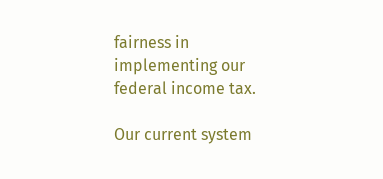fairness in implementing our federal income tax.

Our current system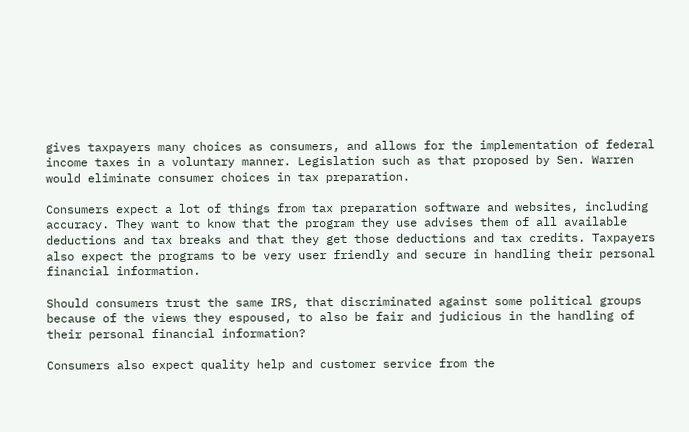gives taxpayers many choices as consumers, and allows for the implementation of federal income taxes in a voluntary manner. Legislation such as that proposed by Sen. Warren would eliminate consumer choices in tax preparation.

Consumers expect a lot of things from tax preparation software and websites, including accuracy. They want to know that the program they use advises them of all available deductions and tax breaks and that they get those deductions and tax credits. Taxpayers also expect the programs to be very user friendly and secure in handling their personal financial information.

Should consumers trust the same IRS, that discriminated against some political groups because of the views they espoused, to also be fair and judicious in the handling of their personal financial information?

Consumers also expect quality help and customer service from the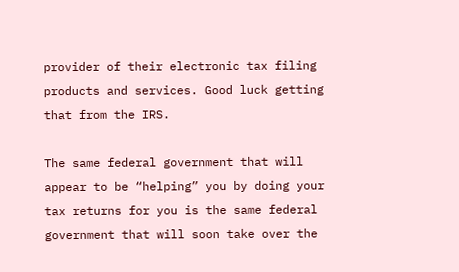provider of their electronic tax filing products and services. Good luck getting that from the IRS.

The same federal government that will appear to be “helping” you by doing your tax returns for you is the same federal government that will soon take over the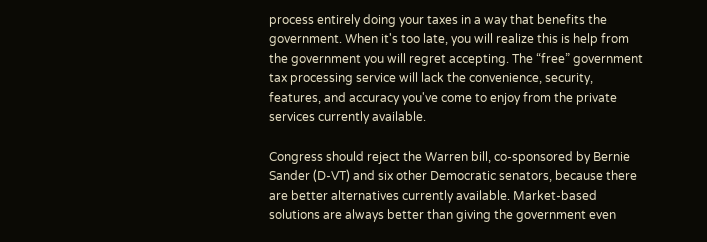process entirely doing your taxes in a way that benefits the government. When it's too late, you will realize this is help from the government you will regret accepting. The “free” government tax processing service will lack the convenience, security, features, and accuracy you've come to enjoy from the private services currently available.

Congress should reject the Warren bill, co-sponsored by Bernie Sander (D-VT) and six other Democratic senators, because there are better alternatives currently available. Market-based solutions are always better than giving the government even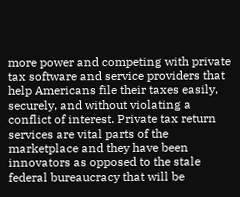more power and competing with private tax software and service providers that help Americans file their taxes easily, securely, and without violating a conflict of interest. Private tax return services are vital parts of the marketplace and they have been innovators as opposed to the stale federal bureaucracy that will be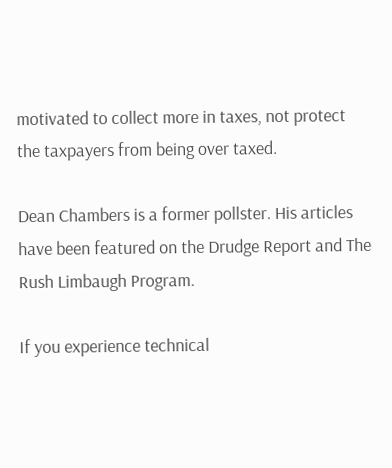motivated to collect more in taxes, not protect the taxpayers from being over taxed.

Dean Chambers is a former pollster. His articles have been featured on the Drudge Report and The Rush Limbaugh Program.

If you experience technical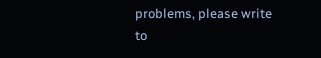problems, please write to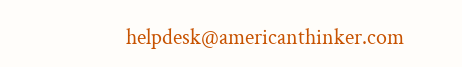helpdesk@americanthinker.com